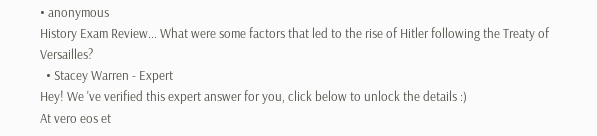• anonymous
History Exam Review... What were some factors that led to the rise of Hitler following the Treaty of Versailles?
  • Stacey Warren - Expert
Hey! We 've verified this expert answer for you, click below to unlock the details :)
At vero eos et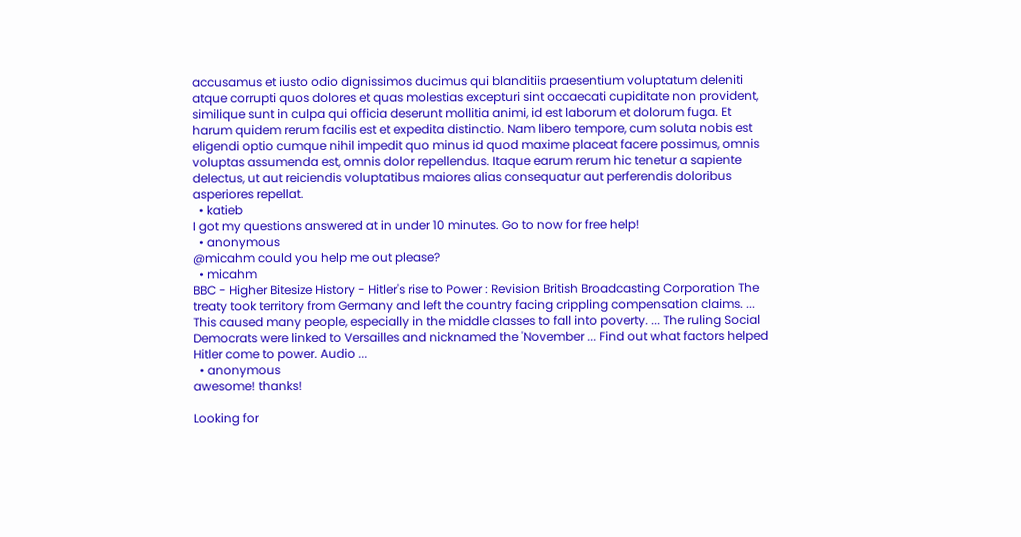accusamus et iusto odio dignissimos ducimus qui blanditiis praesentium voluptatum deleniti atque corrupti quos dolores et quas molestias excepturi sint occaecati cupiditate non provident, similique sunt in culpa qui officia deserunt mollitia animi, id est laborum et dolorum fuga. Et harum quidem rerum facilis est et expedita distinctio. Nam libero tempore, cum soluta nobis est eligendi optio cumque nihil impedit quo minus id quod maxime placeat facere possimus, omnis voluptas assumenda est, omnis dolor repellendus. Itaque earum rerum hic tenetur a sapiente delectus, ut aut reiciendis voluptatibus maiores alias consequatur aut perferendis doloribus asperiores repellat.
  • katieb
I got my questions answered at in under 10 minutes. Go to now for free help!
  • anonymous
@micahm could you help me out please?
  • micahm
BBC - Higher Bitesize History - Hitler's rise to Power : Revision British Broadcasting Corporation The treaty took territory from Germany and left the country facing crippling compensation claims. ... This caused many people, especially in the middle classes to fall into poverty. ... The ruling Social Democrats were linked to Versailles and nicknamed the 'November ... Find out what factors helped Hitler come to power. Audio ...
  • anonymous
awesome! thanks!

Looking for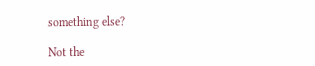something else?

Not the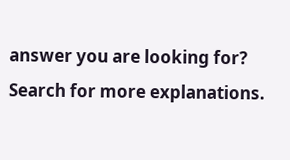answer you are looking for? Search for more explanations.